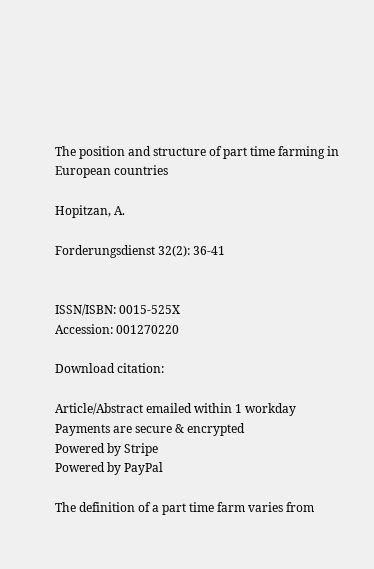The position and structure of part time farming in European countries

Hopitzan, A.

Forderungsdienst 32(2): 36-41


ISSN/ISBN: 0015-525X
Accession: 001270220

Download citation:

Article/Abstract emailed within 1 workday
Payments are secure & encrypted
Powered by Stripe
Powered by PayPal

The definition of a part time farm varies from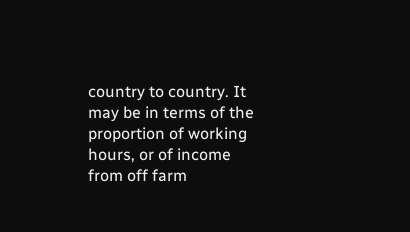country to country. It may be in terms of the proportion of working hours, or of income from off farm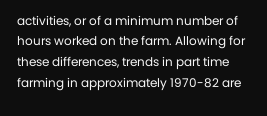activities, or of a minimum number of hours worked on the farm. Allowing for these differences, trends in part time farming in approximately 1970-82 are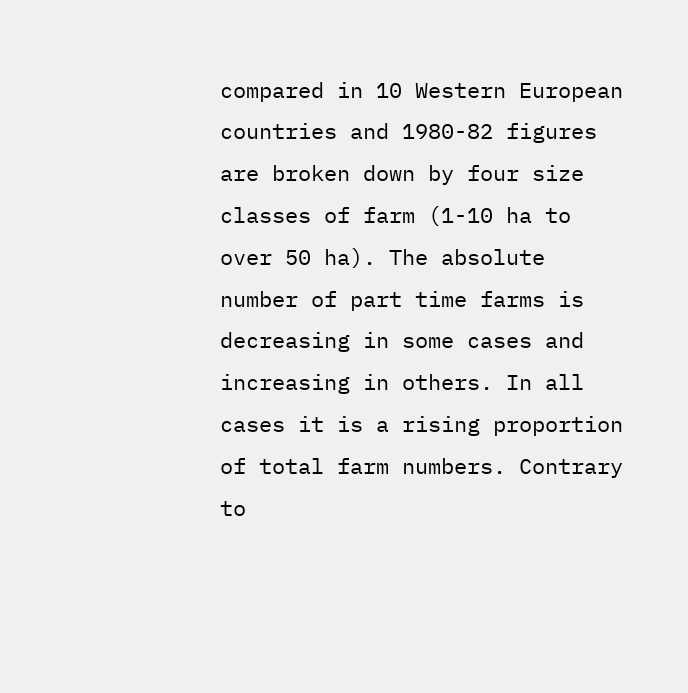compared in 10 Western European countries and 1980-82 figures are broken down by four size classes of farm (1-10 ha to over 50 ha). The absolute number of part time farms is decreasing in some cases and increasing in others. In all cases it is a rising proportion of total farm numbers. Contrary to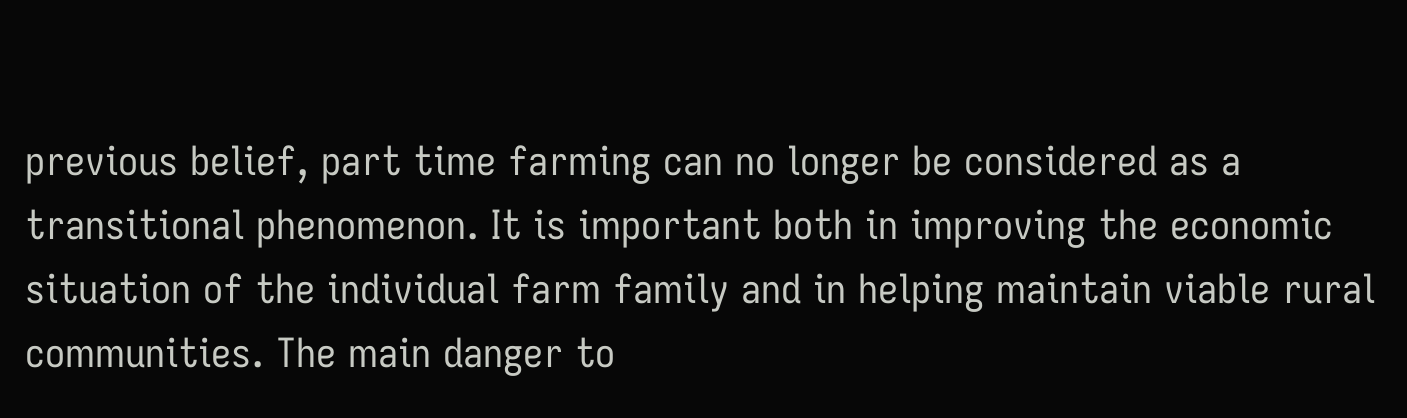previous belief, part time farming can no longer be considered as a transitional phenomenon. It is important both in improving the economic situation of the individual farm family and in helping maintain viable rural communities. The main danger to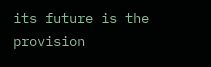its future is the provision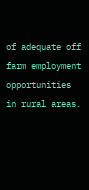of adequate off farm employment opportunities in rural areas.